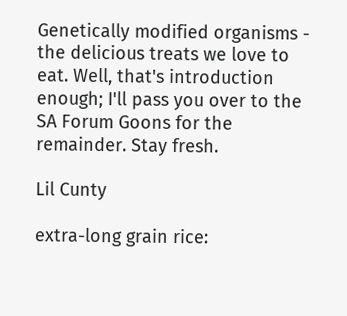Genetically modified organisms - the delicious treats we love to eat. Well, that's introduction enough; I'll pass you over to the SA Forum Goons for the remainder. Stay fresh.

Lil Cunty

extra-long grain rice: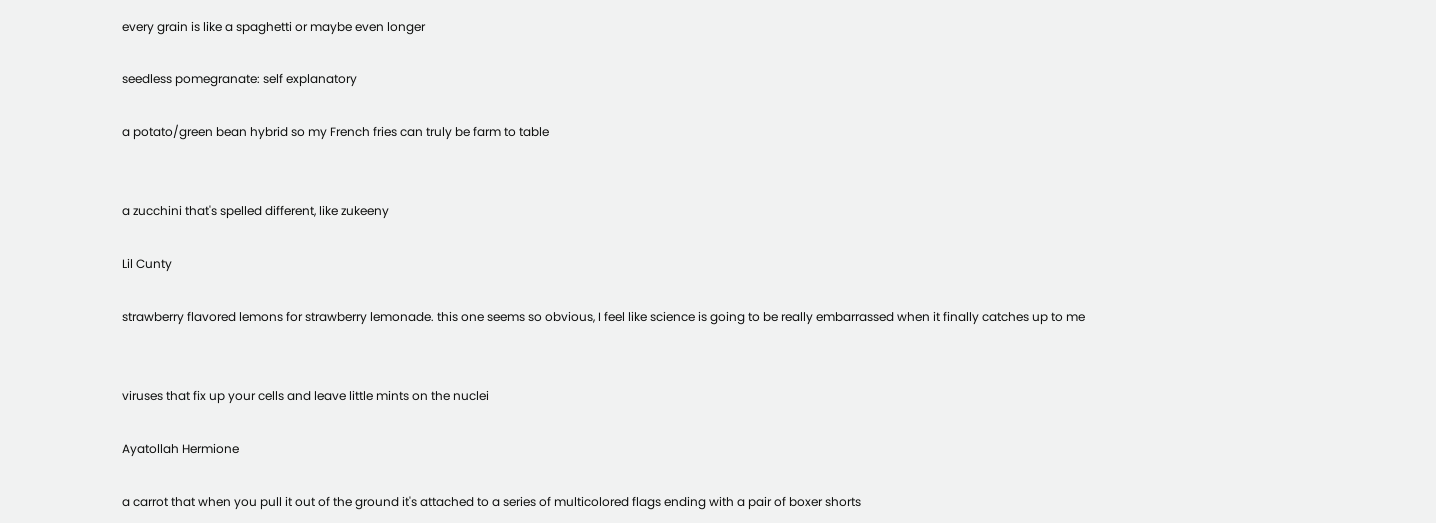every grain is like a spaghetti or maybe even longer

seedless pomegranate: self explanatory

a potato/green bean hybrid so my French fries can truly be farm to table


a zucchini that's spelled different, like zukeeny

Lil Cunty

strawberry flavored lemons for strawberry lemonade. this one seems so obvious, I feel like science is going to be really embarrassed when it finally catches up to me


viruses that fix up your cells and leave little mints on the nuclei

Ayatollah Hermione

a carrot that when you pull it out of the ground it's attached to a series of multicolored flags ending with a pair of boxer shorts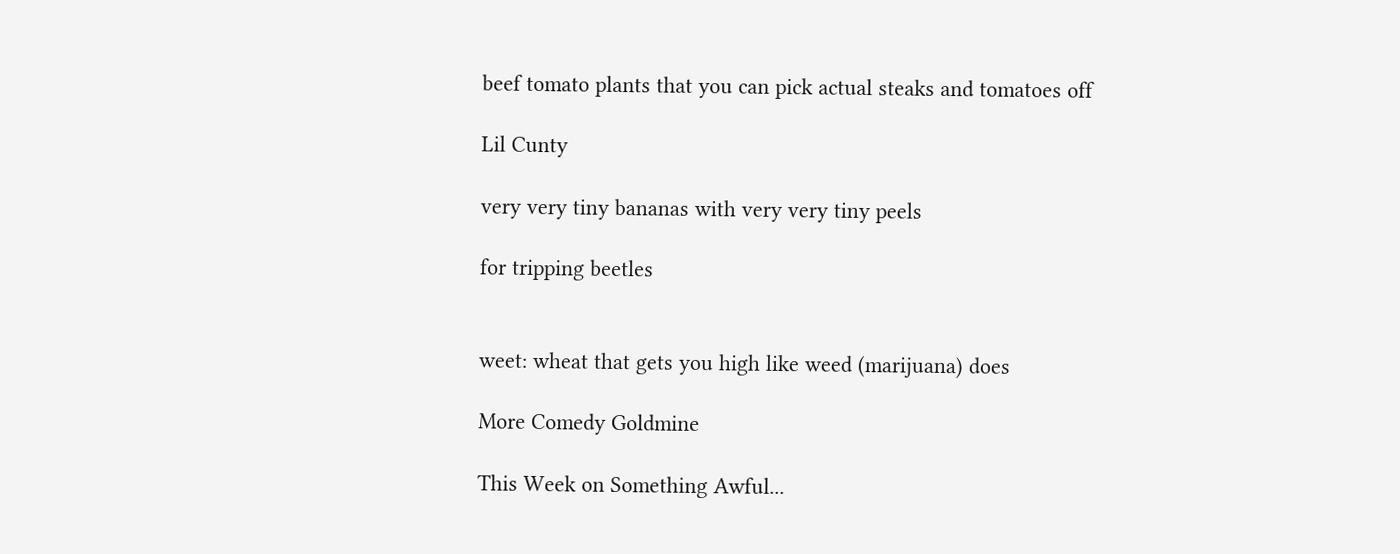beef tomato plants that you can pick actual steaks and tomatoes off

Lil Cunty

very very tiny bananas with very very tiny peels

for tripping beetles


weet: wheat that gets you high like weed (marijuana) does

More Comedy Goldmine

This Week on Something Awful...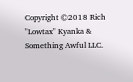Copyright ©2018 Rich "Lowtax" Kyanka & Something Awful LLC.